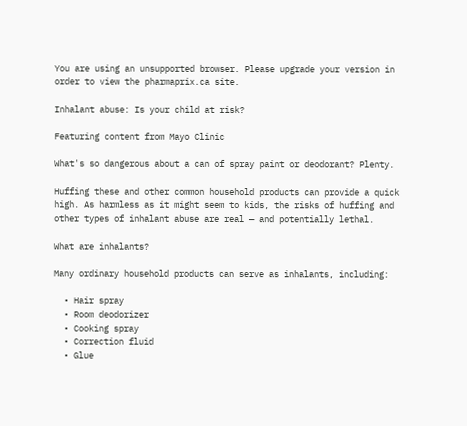You are using an unsupported browser. Please upgrade your version in order to view the pharmaprix.ca site.

Inhalant abuse: Is your child at risk?

Featuring content from Mayo Clinic

What's so dangerous about a can of spray paint or deodorant? Plenty.

Huffing these and other common household products can provide a quick high. As harmless as it might seem to kids, the risks of huffing and other types of inhalant abuse are real — and potentially lethal.

What are inhalants?

Many ordinary household products can serve as inhalants, including:

  • Hair spray
  • Room deodorizer
  • Cooking spray
  • Correction fluid
  • Glue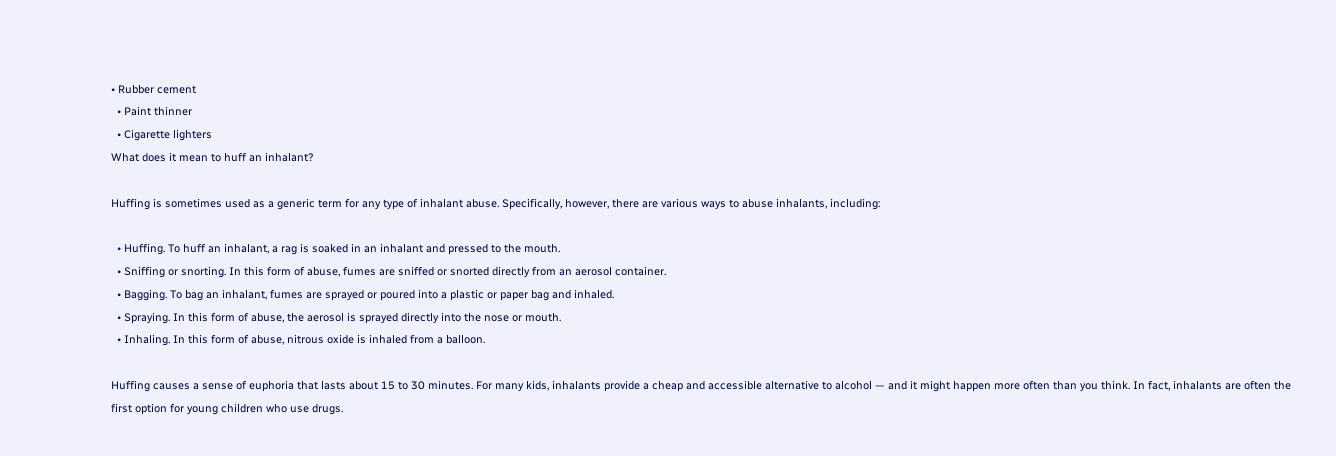• Rubber cement
  • Paint thinner
  • Cigarette lighters
What does it mean to huff an inhalant?

Huffing is sometimes used as a generic term for any type of inhalant abuse. Specifically, however, there are various ways to abuse inhalants, including:

  • Huffing. To huff an inhalant, a rag is soaked in an inhalant and pressed to the mouth.
  • Sniffing or snorting. In this form of abuse, fumes are sniffed or snorted directly from an aerosol container.
  • Bagging. To bag an inhalant, fumes are sprayed or poured into a plastic or paper bag and inhaled.
  • Spraying. In this form of abuse, the aerosol is sprayed directly into the nose or mouth.
  • Inhaling. In this form of abuse, nitrous oxide is inhaled from a balloon.

Huffing causes a sense of euphoria that lasts about 15 to 30 minutes. For many kids, inhalants provide a cheap and accessible alternative to alcohol — and it might happen more often than you think. In fact, inhalants are often the first option for young children who use drugs.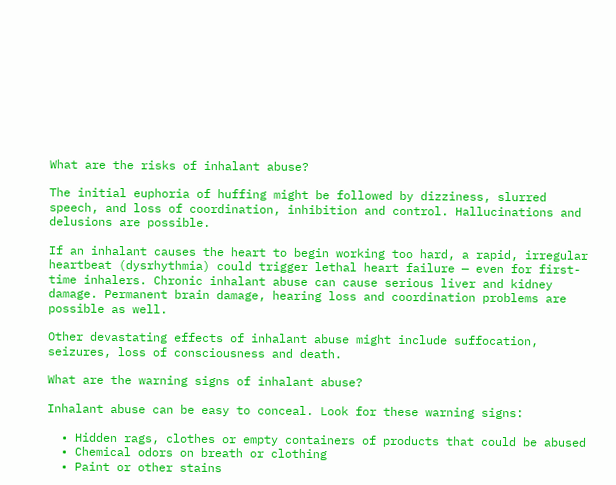What are the risks of inhalant abuse?

The initial euphoria of huffing might be followed by dizziness, slurred speech, and loss of coordination, inhibition and control. Hallucinations and delusions are possible.

If an inhalant causes the heart to begin working too hard, a rapid, irregular heartbeat (dysrhythmia) could trigger lethal heart failure — even for first-time inhalers. Chronic inhalant abuse can cause serious liver and kidney damage. Permanent brain damage, hearing loss and coordination problems are possible as well.

Other devastating effects of inhalant abuse might include suffocation, seizures, loss of consciousness and death.

What are the warning signs of inhalant abuse?

Inhalant abuse can be easy to conceal. Look for these warning signs:

  • Hidden rags, clothes or empty containers of products that could be abused
  • Chemical odors on breath or clothing
  • Paint or other stains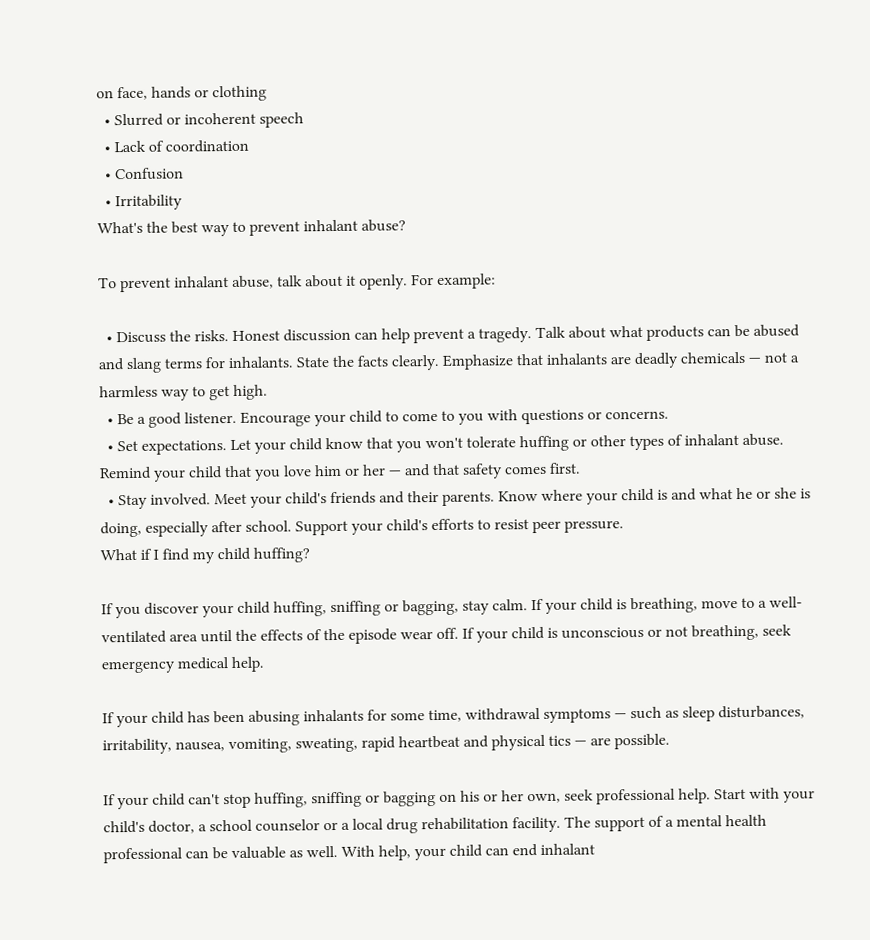on face, hands or clothing
  • Slurred or incoherent speech
  • Lack of coordination
  • Confusion
  • Irritability
What's the best way to prevent inhalant abuse?

To prevent inhalant abuse, talk about it openly. For example:

  • Discuss the risks. Honest discussion can help prevent a tragedy. Talk about what products can be abused and slang terms for inhalants. State the facts clearly. Emphasize that inhalants are deadly chemicals — not a harmless way to get high.
  • Be a good listener. Encourage your child to come to you with questions or concerns.
  • Set expectations. Let your child know that you won't tolerate huffing or other types of inhalant abuse. Remind your child that you love him or her — and that safety comes first.
  • Stay involved. Meet your child's friends and their parents. Know where your child is and what he or she is doing, especially after school. Support your child's efforts to resist peer pressure.
What if I find my child huffing?

If you discover your child huffing, sniffing or bagging, stay calm. If your child is breathing, move to a well-ventilated area until the effects of the episode wear off. If your child is unconscious or not breathing, seek emergency medical help.

If your child has been abusing inhalants for some time, withdrawal symptoms — such as sleep disturbances, irritability, nausea, vomiting, sweating, rapid heartbeat and physical tics — are possible.

If your child can't stop huffing, sniffing or bagging on his or her own, seek professional help. Start with your child's doctor, a school counselor or a local drug rehabilitation facility. The support of a mental health professional can be valuable as well. With help, your child can end inhalant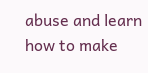abuse and learn how to make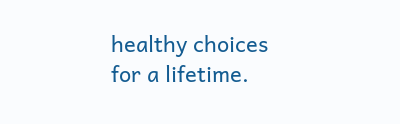healthy choices for a lifetime.